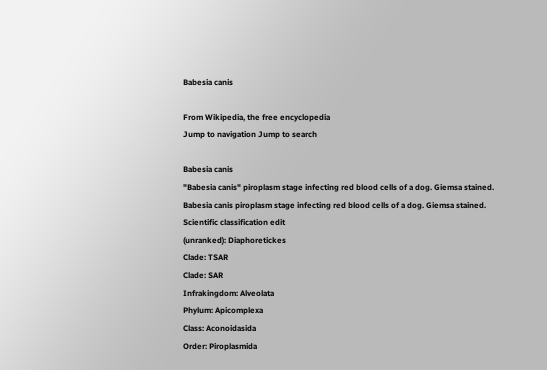Babesia canis

From Wikipedia, the free encyclopedia
Jump to navigation Jump to search

Babesia canis
"Babesia canis" piroplasm stage infecting red blood cells of a dog. Giemsa stained.
Babesia canis piroplasm stage infecting red blood cells of a dog. Giemsa stained.
Scientific classification edit
(unranked): Diaphoretickes
Clade: TSAR
Clade: SAR
Infrakingdom: Alveolata
Phylum: Apicomplexa
Class: Aconoidasida
Order: Piroplasmida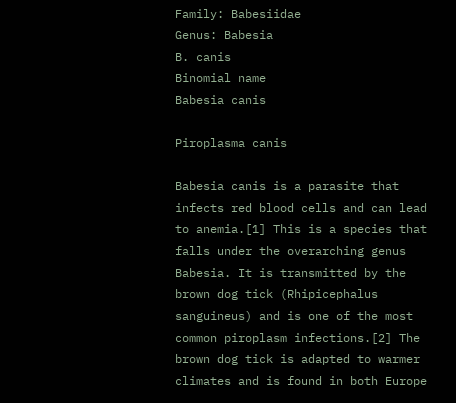Family: Babesiidae
Genus: Babesia
B. canis
Binomial name
Babesia canis

Piroplasma canis

Babesia canis is a parasite that infects red blood cells and can lead to anemia.[1] This is a species that falls under the overarching genus Babesia. It is transmitted by the brown dog tick (Rhipicephalus sanguineus) and is one of the most common piroplasm infections.[2] The brown dog tick is adapted to warmer climates and is found in both Europe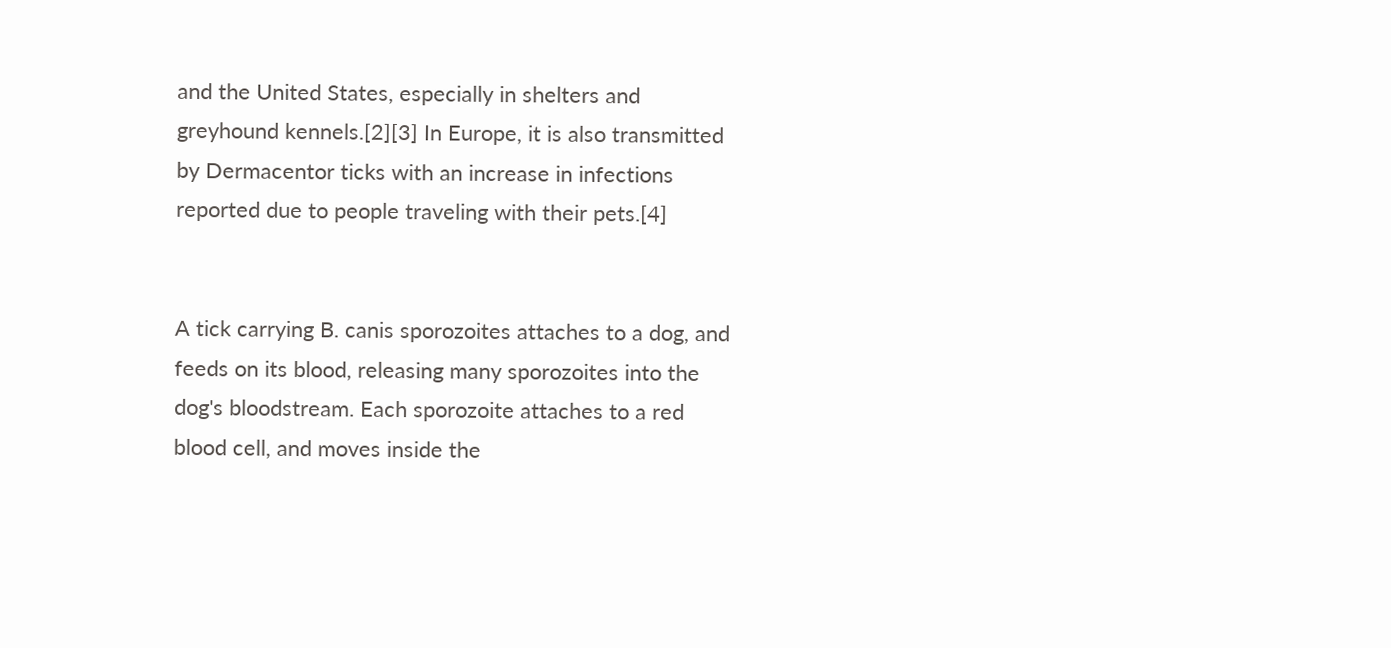and the United States, especially in shelters and greyhound kennels.[2][3] In Europe, it is also transmitted by Dermacentor ticks with an increase in infections reported due to people traveling with their pets.[4]


A tick carrying B. canis sporozoites attaches to a dog, and feeds on its blood, releasing many sporozoites into the dog's bloodstream. Each sporozoite attaches to a red blood cell, and moves inside the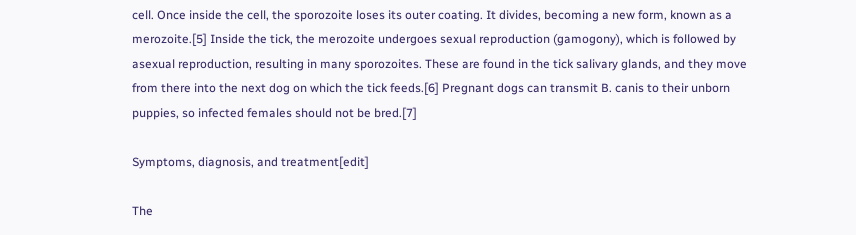cell. Once inside the cell, the sporozoite loses its outer coating. It divides, becoming a new form, known as a merozoite.[5] Inside the tick, the merozoite undergoes sexual reproduction (gamogony), which is followed by asexual reproduction, resulting in many sporozoites. These are found in the tick salivary glands, and they move from there into the next dog on which the tick feeds.[6] Pregnant dogs can transmit B. canis to their unborn puppies, so infected females should not be bred.[7]

Symptoms, diagnosis, and treatment[edit]

The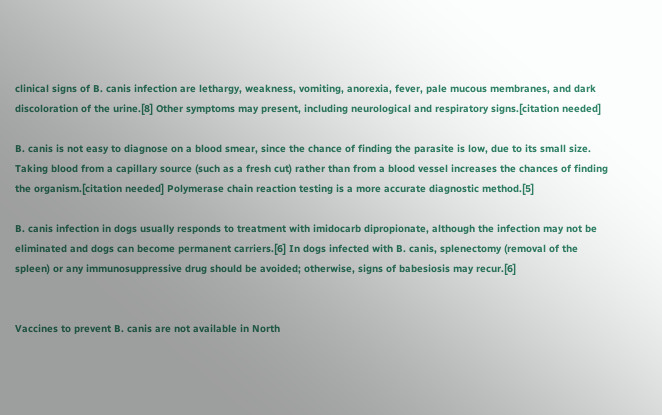clinical signs of B. canis infection are lethargy, weakness, vomiting, anorexia, fever, pale mucous membranes, and dark discoloration of the urine.[8] Other symptoms may present, including neurological and respiratory signs.[citation needed]

B. canis is not easy to diagnose on a blood smear, since the chance of finding the parasite is low, due to its small size. Taking blood from a capillary source (such as a fresh cut) rather than from a blood vessel increases the chances of finding the organism.[citation needed] Polymerase chain reaction testing is a more accurate diagnostic method.[5]

B. canis infection in dogs usually responds to treatment with imidocarb dipropionate, although the infection may not be eliminated and dogs can become permanent carriers.[6] In dogs infected with B. canis, splenectomy (removal of the spleen) or any immunosuppressive drug should be avoided; otherwise, signs of babesiosis may recur.[6]


Vaccines to prevent B. canis are not available in North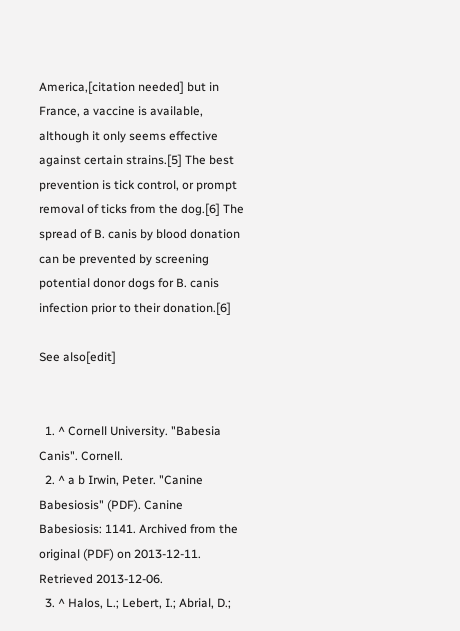America,[citation needed] but in France, a vaccine is available, although it only seems effective against certain strains.[5] The best prevention is tick control, or prompt removal of ticks from the dog.[6] The spread of B. canis by blood donation can be prevented by screening potential donor dogs for B. canis infection prior to their donation.[6]

See also[edit]


  1. ^ Cornell University. "Babesia Canis". Cornell.
  2. ^ a b Irwin, Peter. "Canine Babesiosis" (PDF). Canine Babesiosis: 1141. Archived from the original (PDF) on 2013-12-11. Retrieved 2013-12-06.
  3. ^ Halos, L.; Lebert, I.; Abrial, D.;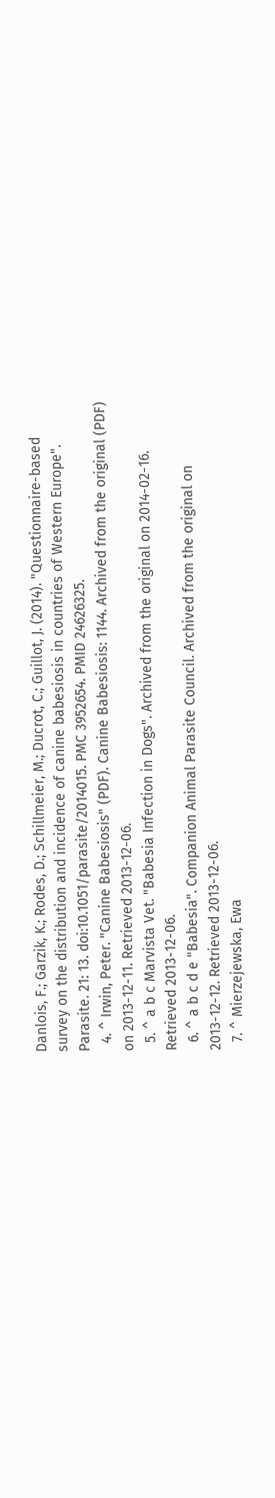Danlois, F.; Garzik, K.; Rodes, D.; Schillmeier, M.; Ducrot, C.; Guillot, J. (2014). "Questionnaire-based survey on the distribution and incidence of canine babesiosis in countries of Western Europe". Parasite. 21: 13. doi:10.1051/parasite/2014015. PMC 3952654. PMID 24626325.
  4. ^ Irwin, Peter. "Canine Babesiosis" (PDF). Canine Babesiosis: 1144. Archived from the original (PDF) on 2013-12-11. Retrieved 2013-12-06.
  5. ^ a b c Marvista Vet. "Babesia Infection in Dogs". Archived from the original on 2014-02-16. Retrieved 2013-12-06.
  6. ^ a b c d e "Babesia". Companion Animal Parasite Council. Archived from the original on 2013-12-12. Retrieved 2013-12-06.
  7. ^ Mierzejewska, Ewa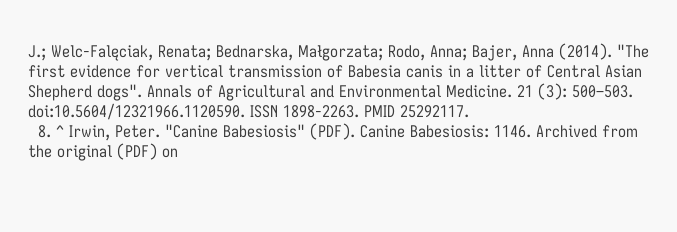J.; Welc-Falęciak, Renata; Bednarska, Małgorzata; Rodo, Anna; Bajer, Anna (2014). "The first evidence for vertical transmission of Babesia canis in a litter of Central Asian Shepherd dogs". Annals of Agricultural and Environmental Medicine. 21 (3): 500–503. doi:10.5604/12321966.1120590. ISSN 1898-2263. PMID 25292117.
  8. ^ Irwin, Peter. "Canine Babesiosis" (PDF). Canine Babesiosis: 1146. Archived from the original (PDF) on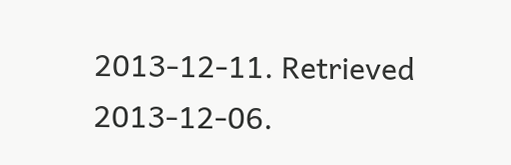2013-12-11. Retrieved 2013-12-06.